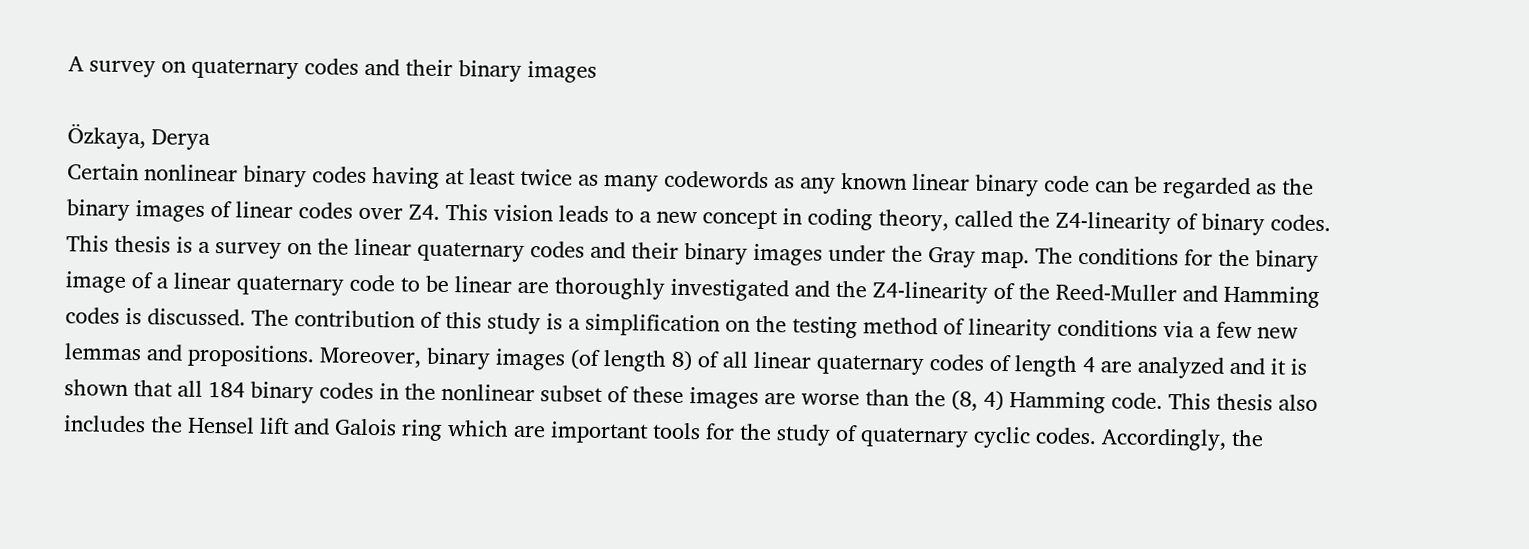A survey on quaternary codes and their binary images

Özkaya, Derya
Certain nonlinear binary codes having at least twice as many codewords as any known linear binary code can be regarded as the binary images of linear codes over Z4. This vision leads to a new concept in coding theory, called the Z4-linearity of binary codes. This thesis is a survey on the linear quaternary codes and their binary images under the Gray map. The conditions for the binary image of a linear quaternary code to be linear are thoroughly investigated and the Z4-linearity of the Reed-Muller and Hamming codes is discussed. The contribution of this study is a simplification on the testing method of linearity conditions via a few new lemmas and propositions. Moreover, binary images (of length 8) of all linear quaternary codes of length 4 are analyzed and it is shown that all 184 binary codes in the nonlinear subset of these images are worse than the (8, 4) Hamming code. This thesis also includes the Hensel lift and Galois ring which are important tools for the study of quaternary cyclic codes. Accordingly, the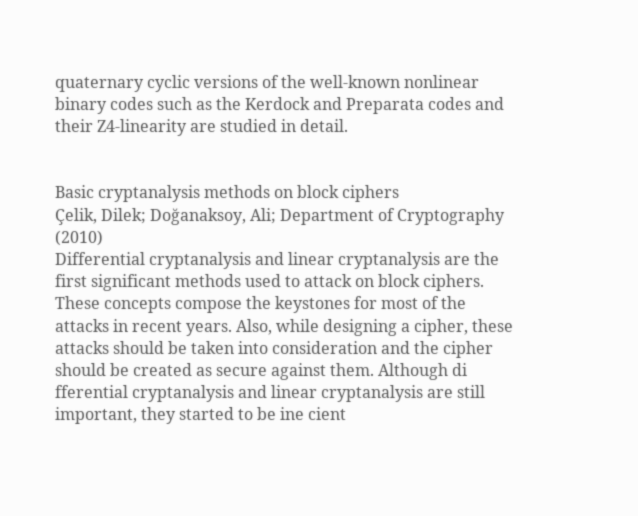quaternary cyclic versions of the well-known nonlinear binary codes such as the Kerdock and Preparata codes and their Z4-linearity are studied in detail.


Basic cryptanalysis methods on block ciphers
Çelik, Dilek; Doğanaksoy, Ali; Department of Cryptography (2010)
Differential cryptanalysis and linear cryptanalysis are the first significant methods used to attack on block ciphers. These concepts compose the keystones for most of the attacks in recent years. Also, while designing a cipher, these attacks should be taken into consideration and the cipher should be created as secure against them. Although di fferential cryptanalysis and linear cryptanalysis are still important, they started to be ine cient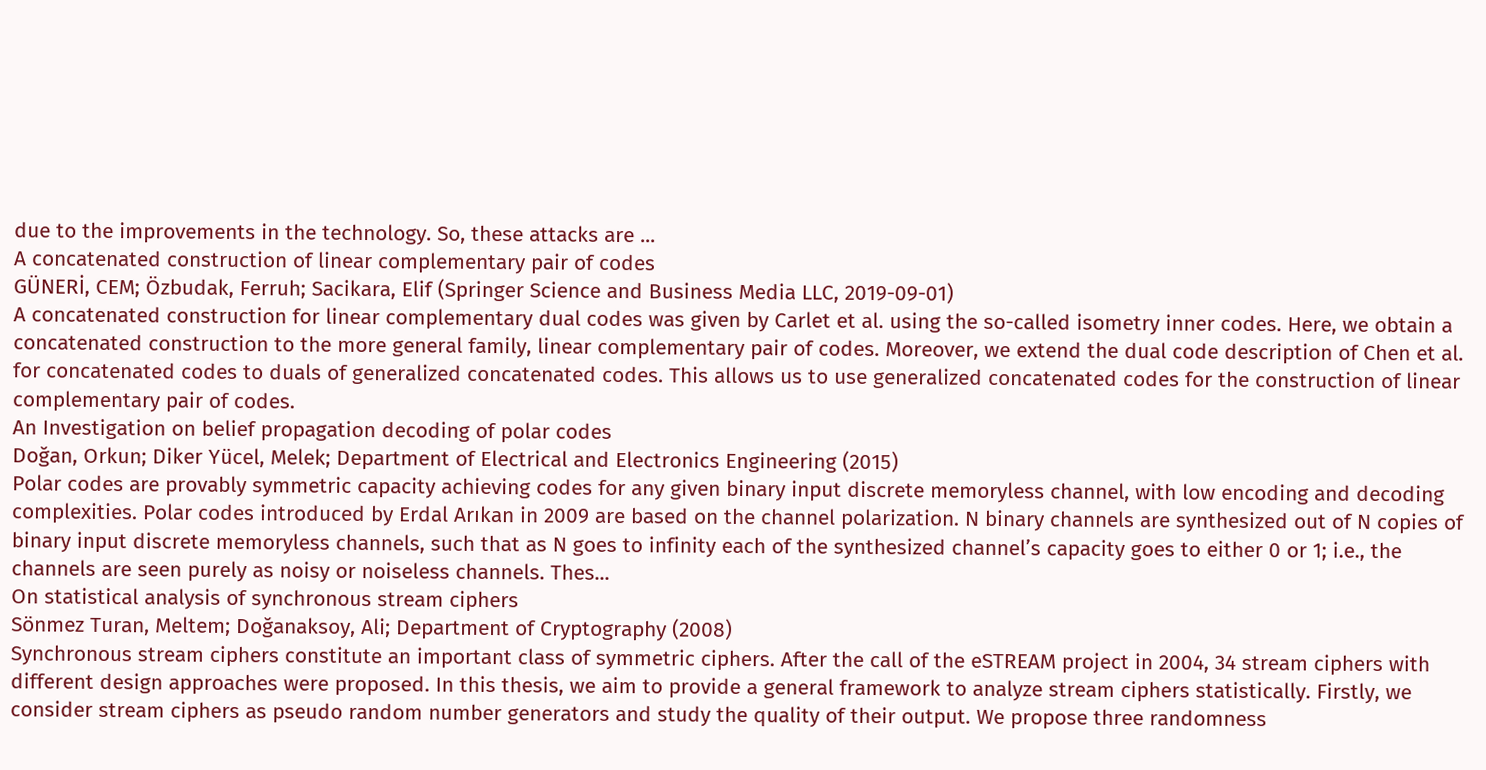due to the improvements in the technology. So, these attacks are ...
A concatenated construction of linear complementary pair of codes
GÜNERİ, CEM; Özbudak, Ferruh; Sacikara, Elif (Springer Science and Business Media LLC, 2019-09-01)
A concatenated construction for linear complementary dual codes was given by Carlet et al. using the so-called isometry inner codes. Here, we obtain a concatenated construction to the more general family, linear complementary pair of codes. Moreover, we extend the dual code description of Chen et al. for concatenated codes to duals of generalized concatenated codes. This allows us to use generalized concatenated codes for the construction of linear complementary pair of codes.
An Investigation on belief propagation decoding of polar codes
Doğan, Orkun; Diker Yücel, Melek; Department of Electrical and Electronics Engineering (2015)
Polar codes are provably symmetric capacity achieving codes for any given binary input discrete memoryless channel, with low encoding and decoding complexities. Polar codes introduced by Erdal Arıkan in 2009 are based on the channel polarization. N binary channels are synthesized out of N copies of binary input discrete memoryless channels, such that as N goes to infinity each of the synthesized channel’s capacity goes to either 0 or 1; i.e., the channels are seen purely as noisy or noiseless channels. Thes...
On statistical analysis of synchronous stream ciphers
Sönmez Turan, Meltem; Doğanaksoy, Ali; Department of Cryptography (2008)
Synchronous stream ciphers constitute an important class of symmetric ciphers. After the call of the eSTREAM project in 2004, 34 stream ciphers with different design approaches were proposed. In this thesis, we aim to provide a general framework to analyze stream ciphers statistically. Firstly, we consider stream ciphers as pseudo random number generators and study the quality of their output. We propose three randomness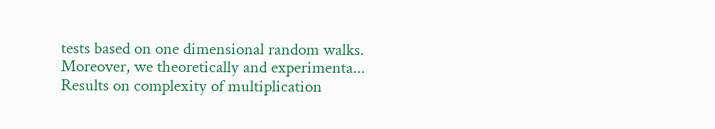tests based on one dimensional random walks. Moreover, we theoretically and experimenta...
Results on complexity of multiplication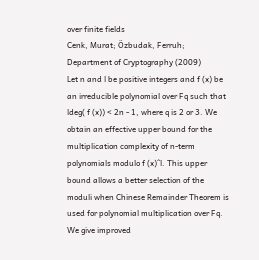over finite fields
Cenk, Murat; Özbudak, Ferruh; Department of Cryptography (2009)
Let n and l be positive integers and f (x) be an irreducible polynomial over Fq such that ldeg( f (x)) < 2n - 1, where q is 2 or 3. We obtain an effective upper bound for the multiplication complexity of n-term polynomials modulo f (x)^l. This upper bound allows a better selection of the moduli when Chinese Remainder Theorem is used for polynomial multiplication over Fq. We give improved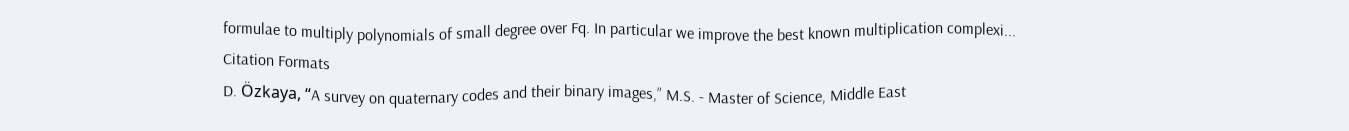formulae to multiply polynomials of small degree over Fq. In particular we improve the best known multiplication complexi...
Citation Formats
D. Özkaya, “A survey on quaternary codes and their binary images,” M.S. - Master of Science, Middle East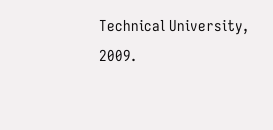Technical University, 2009.